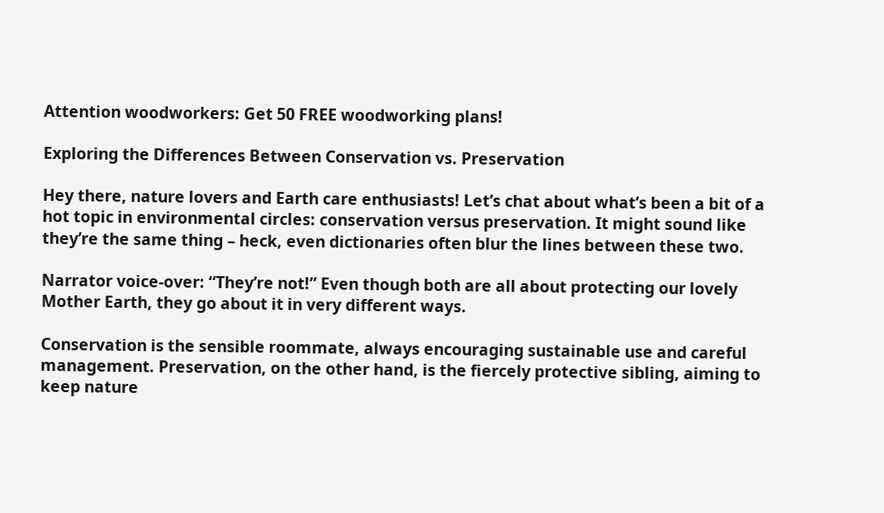Attention woodworkers: Get 50 FREE woodworking plans!

Exploring the Differences Between Conservation vs. Preservation

Hey there, nature lovers and Earth care enthusiasts! Let’s chat about what’s been a bit of a hot topic in environmental circles: conservation versus preservation. It might sound like they’re the same thing – heck, even dictionaries often blur the lines between these two.

Narrator voice-over: “They’re not!” Even though both are all about protecting our lovely Mother Earth, they go about it in very different ways.

Conservation is the sensible roommate, always encouraging sustainable use and careful management. Preservation, on the other hand, is the fiercely protective sibling, aiming to keep nature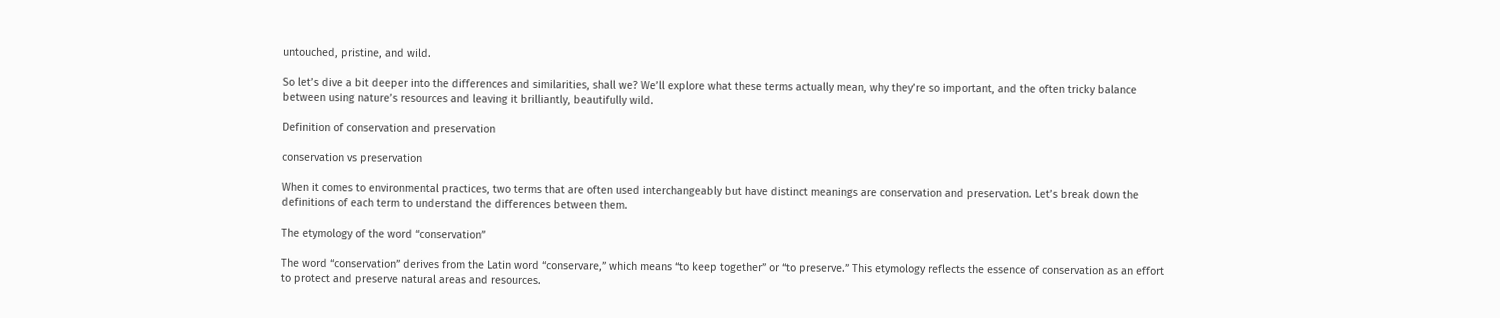untouched, pristine, and wild.

So let’s dive a bit deeper into the differences and similarities, shall we? We’ll explore what these terms actually mean, why they’re so important, and the often tricky balance between using nature’s resources and leaving it brilliantly, beautifully wild.

Definition of conservation and preservation

conservation vs preservation

When it comes to environmental practices, two terms that are often used interchangeably but have distinct meanings are conservation and preservation. Let’s break down the definitions of each term to understand the differences between them.

The etymology of the word “conservation”

The word “conservation” derives from the Latin word “conservare,” which means “to keep together” or “to preserve.” This etymology reflects the essence of conservation as an effort to protect and preserve natural areas and resources.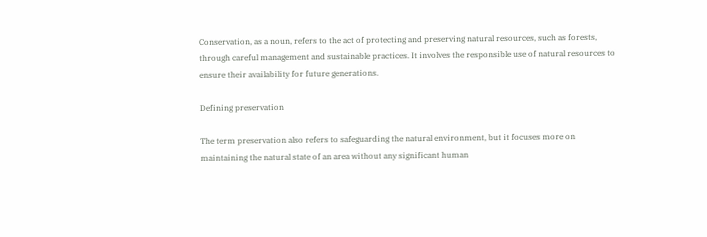Conservation, as a noun, refers to the act of protecting and preserving natural resources, such as forests, through careful management and sustainable practices. It involves the responsible use of natural resources to ensure their availability for future generations.

Defining preservation

The term preservation also refers to safeguarding the natural environment, but it focuses more on maintaining the natural state of an area without any significant human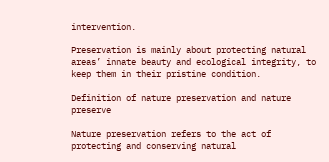intervention.

Preservation is mainly about protecting natural areas’ innate beauty and ecological integrity, to keep them in their pristine condition.

Definition of nature preservation and nature preserve

Nature preservation refers to the act of protecting and conserving natural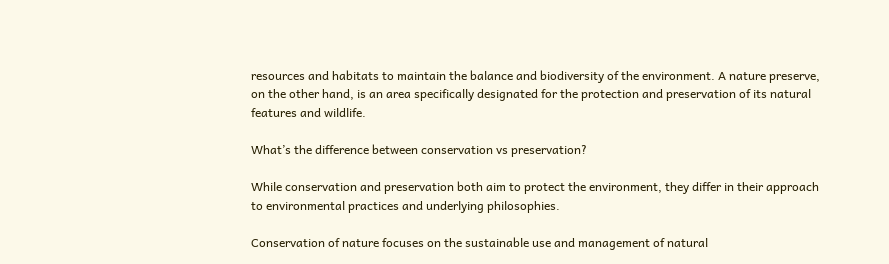resources and habitats to maintain the balance and biodiversity of the environment. A nature preserve, on the other hand, is an area specifically designated for the protection and preservation of its natural features and wildlife.

What’s the difference between conservation vs preservation?

While conservation and preservation both aim to protect the environment, they differ in their approach to environmental practices and underlying philosophies.

Conservation of nature focuses on the sustainable use and management of natural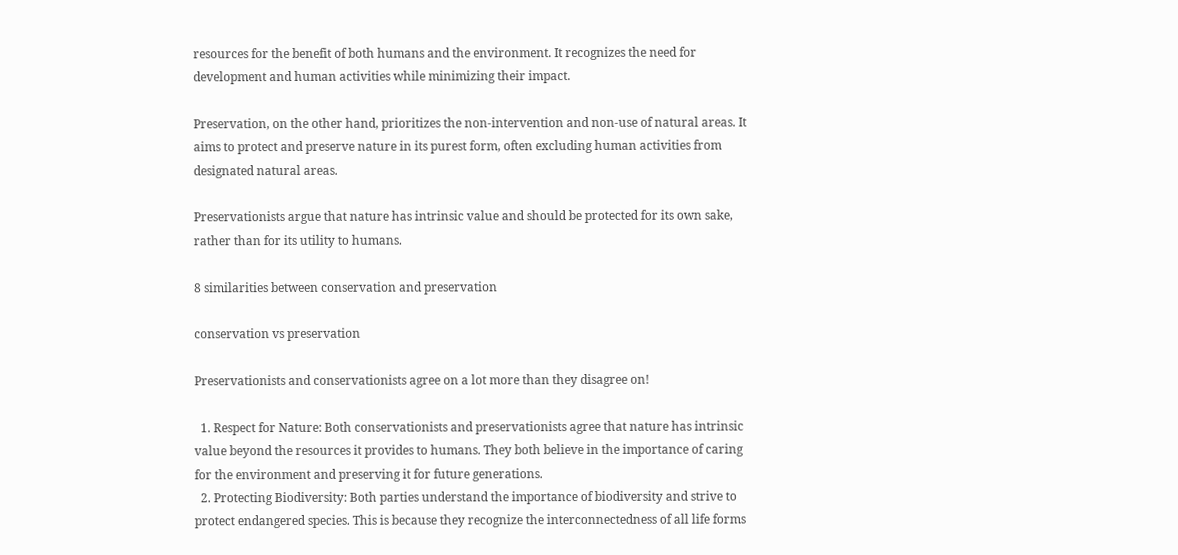resources for the benefit of both humans and the environment. It recognizes the need for development and human activities while minimizing their impact.

Preservation, on the other hand, prioritizes the non-intervention and non-use of natural areas. It aims to protect and preserve nature in its purest form, often excluding human activities from designated natural areas.

Preservationists argue that nature has intrinsic value and should be protected for its own sake, rather than for its utility to humans.

8 similarities between conservation and preservation

conservation vs preservation

Preservationists and conservationists agree on a lot more than they disagree on!

  1. Respect for Nature: Both conservationists and preservationists agree that nature has intrinsic value beyond the resources it provides to humans. They both believe in the importance of caring for the environment and preserving it for future generations.
  2. Protecting Biodiversity: Both parties understand the importance of biodiversity and strive to protect endangered species. This is because they recognize the interconnectedness of all life forms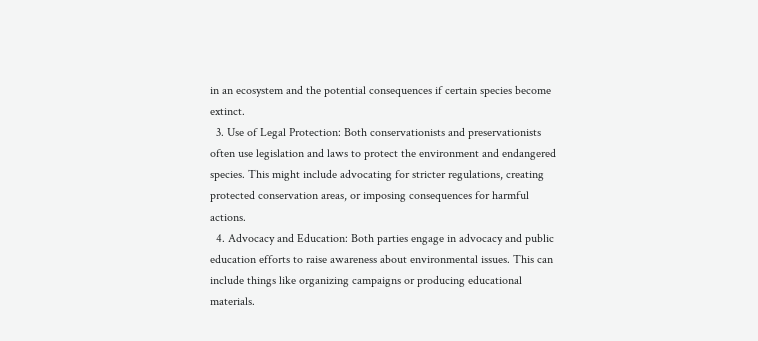in an ecosystem and the potential consequences if certain species become extinct.
  3. Use of Legal Protection: Both conservationists and preservationists often use legislation and laws to protect the environment and endangered species. This might include advocating for stricter regulations, creating protected conservation areas, or imposing consequences for harmful actions.
  4. Advocacy and Education: Both parties engage in advocacy and public education efforts to raise awareness about environmental issues. This can include things like organizing campaigns or producing educational materials.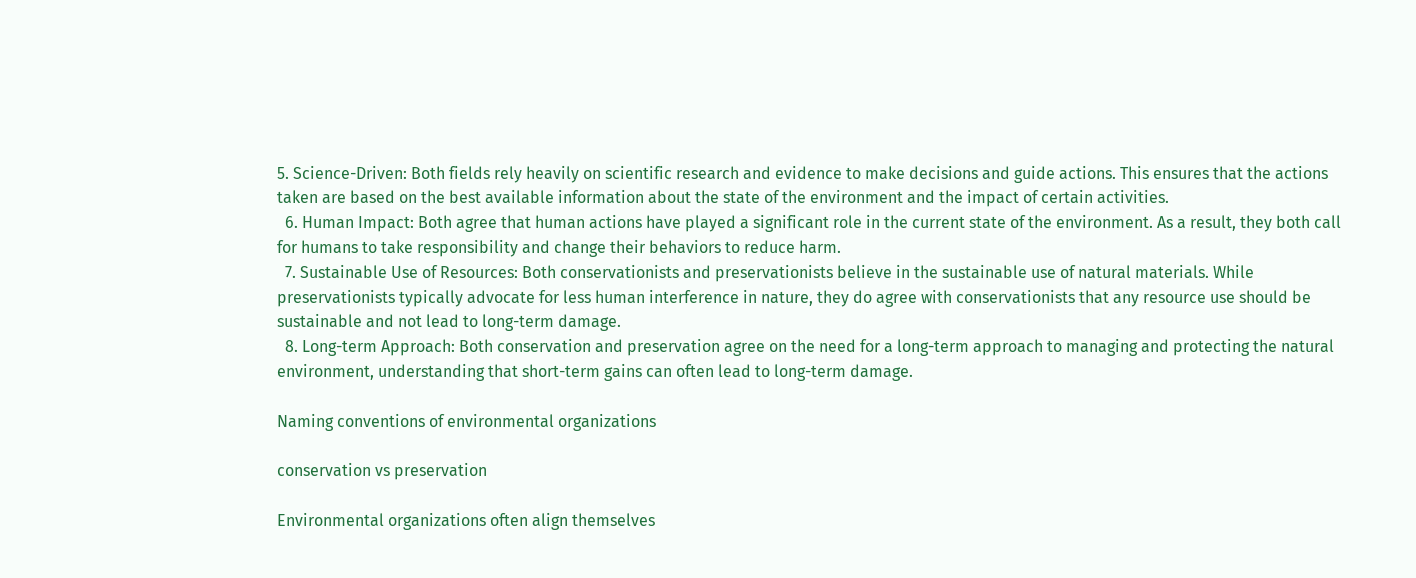5. Science-Driven: Both fields rely heavily on scientific research and evidence to make decisions and guide actions. This ensures that the actions taken are based on the best available information about the state of the environment and the impact of certain activities.
  6. Human Impact: Both agree that human actions have played a significant role in the current state of the environment. As a result, they both call for humans to take responsibility and change their behaviors to reduce harm.
  7. Sustainable Use of Resources: Both conservationists and preservationists believe in the sustainable use of natural materials. While preservationists typically advocate for less human interference in nature, they do agree with conservationists that any resource use should be sustainable and not lead to long-term damage.
  8. Long-term Approach: Both conservation and preservation agree on the need for a long-term approach to managing and protecting the natural environment, understanding that short-term gains can often lead to long-term damage.

Naming conventions of environmental organizations

conservation vs preservation

Environmental organizations often align themselves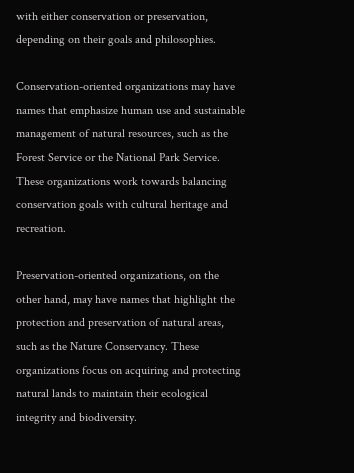with either conservation or preservation, depending on their goals and philosophies.

Conservation-oriented organizations may have names that emphasize human use and sustainable management of natural resources, such as the Forest Service or the National Park Service. These organizations work towards balancing conservation goals with cultural heritage and recreation.

Preservation-oriented organizations, on the other hand, may have names that highlight the protection and preservation of natural areas, such as the Nature Conservancy. These organizations focus on acquiring and protecting natural lands to maintain their ecological integrity and biodiversity.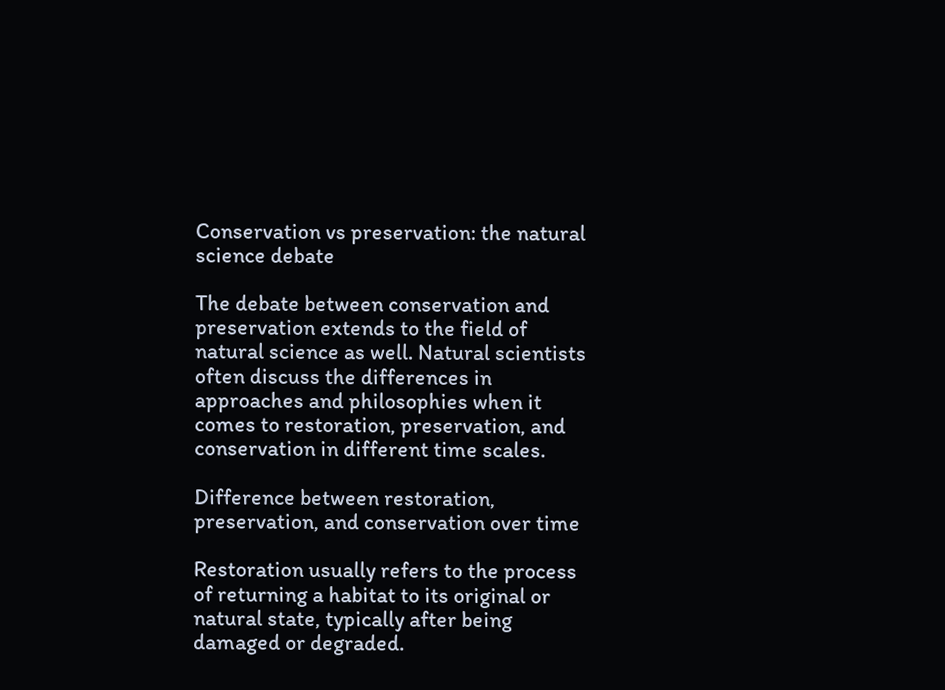Conservation vs preservation: the natural science debate

The debate between conservation and preservation extends to the field of natural science as well. Natural scientists often discuss the differences in approaches and philosophies when it comes to restoration, preservation, and conservation in different time scales.

Difference between restoration, preservation, and conservation over time

Restoration usually refers to the process of returning a habitat to its original or natural state, typically after being damaged or degraded.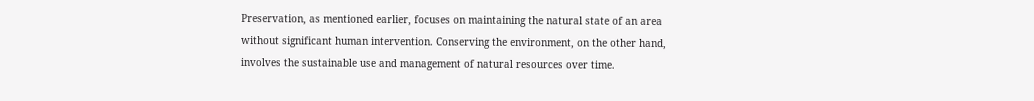Preservation, as mentioned earlier, focuses on maintaining the natural state of an area without significant human intervention. Conserving the environment, on the other hand, involves the sustainable use and management of natural resources over time.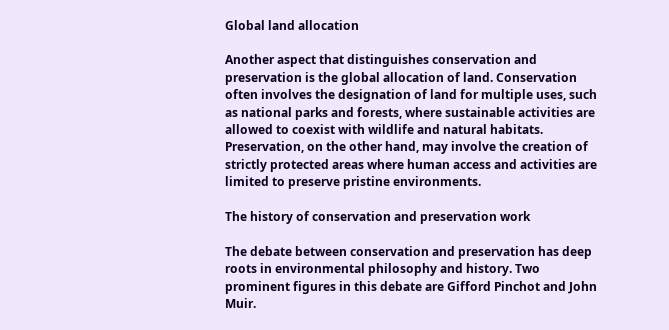Global land allocation

Another aspect that distinguishes conservation and preservation is the global allocation of land. Conservation often involves the designation of land for multiple uses, such as national parks and forests, where sustainable activities are allowed to coexist with wildlife and natural habitats. Preservation, on the other hand, may involve the creation of strictly protected areas where human access and activities are limited to preserve pristine environments.

The history of conservation and preservation work

The debate between conservation and preservation has deep roots in environmental philosophy and history. Two prominent figures in this debate are Gifford Pinchot and John Muir.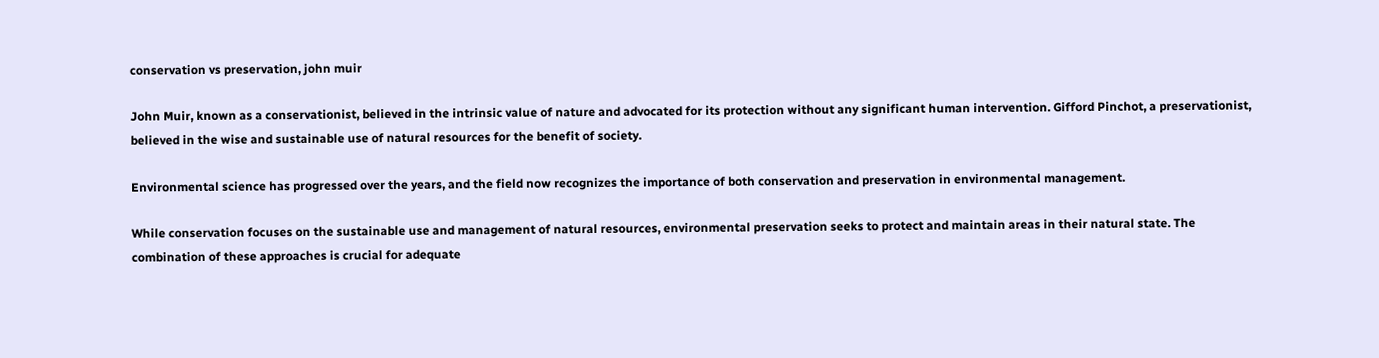conservation vs preservation, john muir

John Muir, known as a conservationist, believed in the intrinsic value of nature and advocated for its protection without any significant human intervention. Gifford Pinchot, a preservationist, believed in the wise and sustainable use of natural resources for the benefit of society.

Environmental science has progressed over the years, and the field now recognizes the importance of both conservation and preservation in environmental management.

While conservation focuses on the sustainable use and management of natural resources, environmental preservation seeks to protect and maintain areas in their natural state. The combination of these approaches is crucial for adequate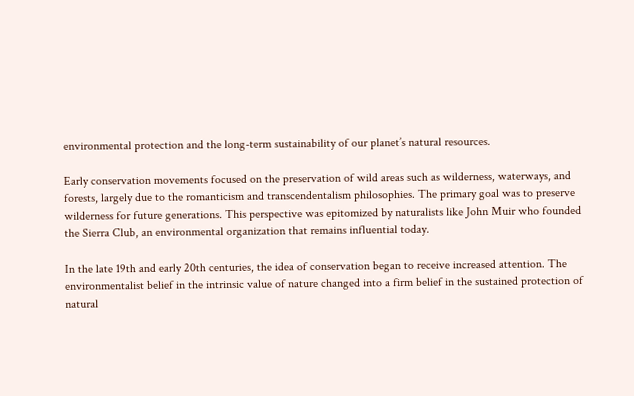environmental protection and the long-term sustainability of our planet’s natural resources.

Early conservation movements focused on the preservation of wild areas such as wilderness, waterways, and forests, largely due to the romanticism and transcendentalism philosophies. The primary goal was to preserve wilderness for future generations. This perspective was epitomized by naturalists like John Muir who founded the Sierra Club, an environmental organization that remains influential today.

In the late 19th and early 20th centuries, the idea of conservation began to receive increased attention. The environmentalist belief in the intrinsic value of nature changed into a firm belief in the sustained protection of natural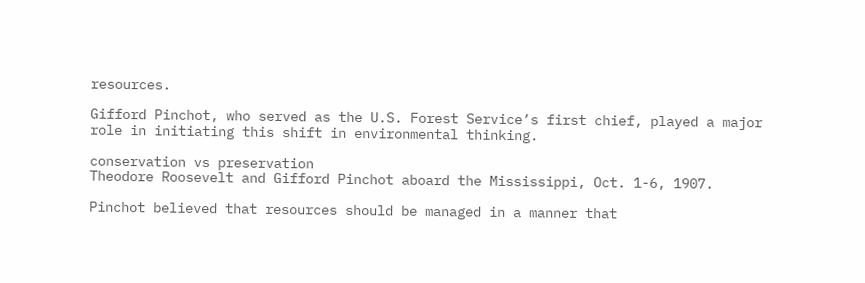resources.

Gifford Pinchot, who served as the U.S. Forest Service’s first chief, played a major role in initiating this shift in environmental thinking.

conservation vs preservation
Theodore Roosevelt and Gifford Pinchot aboard the Mississippi, Oct. 1-6, 1907.

Pinchot believed that resources should be managed in a manner that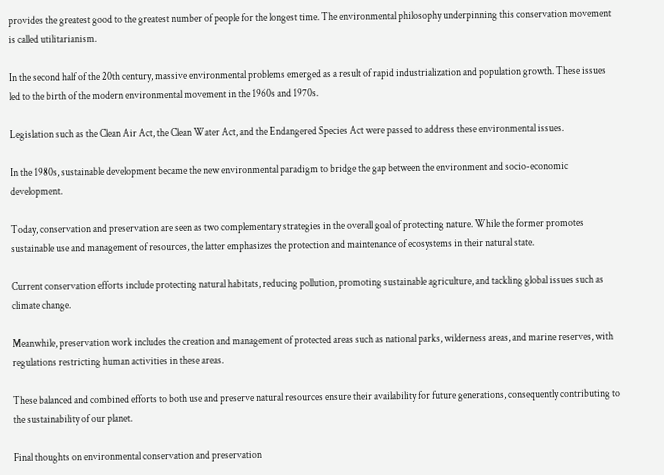provides the greatest good to the greatest number of people for the longest time. The environmental philosophy underpinning this conservation movement is called utilitarianism.

In the second half of the 20th century, massive environmental problems emerged as a result of rapid industrialization and population growth. These issues led to the birth of the modern environmental movement in the 1960s and 1970s.

Legislation such as the Clean Air Act, the Clean Water Act, and the Endangered Species Act were passed to address these environmental issues.

In the 1980s, sustainable development became the new environmental paradigm to bridge the gap between the environment and socio-economic development.

Today, conservation and preservation are seen as two complementary strategies in the overall goal of protecting nature. While the former promotes sustainable use and management of resources, the latter emphasizes the protection and maintenance of ecosystems in their natural state.

Current conservation efforts include protecting natural habitats, reducing pollution, promoting sustainable agriculture, and tackling global issues such as climate change.

Meanwhile, preservation work includes the creation and management of protected areas such as national parks, wilderness areas, and marine reserves, with regulations restricting human activities in these areas.

These balanced and combined efforts to both use and preserve natural resources ensure their availability for future generations, consequently contributing to the sustainability of our planet.

Final thoughts on environmental conservation and preservation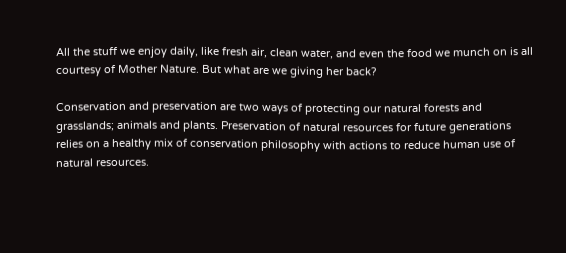All the stuff we enjoy daily, like fresh air, clean water, and even the food we munch on is all courtesy of Mother Nature. But what are we giving her back?

Conservation and preservation are two ways of protecting our natural forests and grasslands; animals and plants. Preservation of natural resources for future generations relies on a healthy mix of conservation philosophy with actions to reduce human use of natural resources.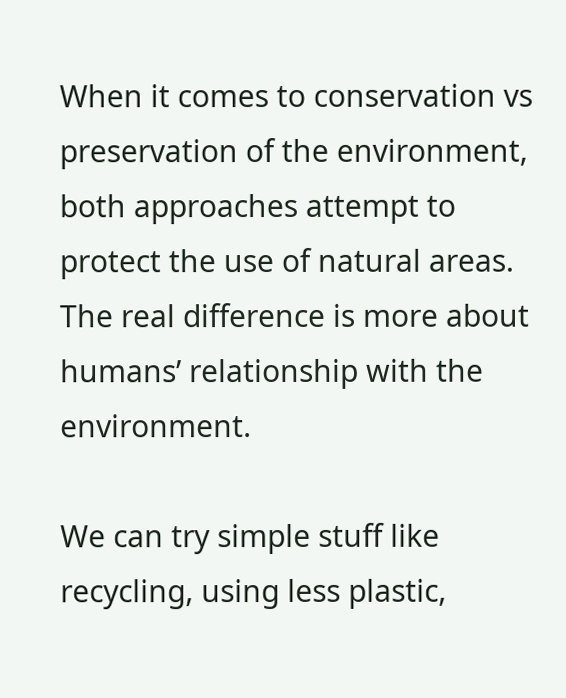When it comes to conservation vs preservation of the environment, both approaches attempt to protect the use of natural areas. The real difference is more about humans’ relationship with the environment.

We can try simple stuff like recycling, using less plastic,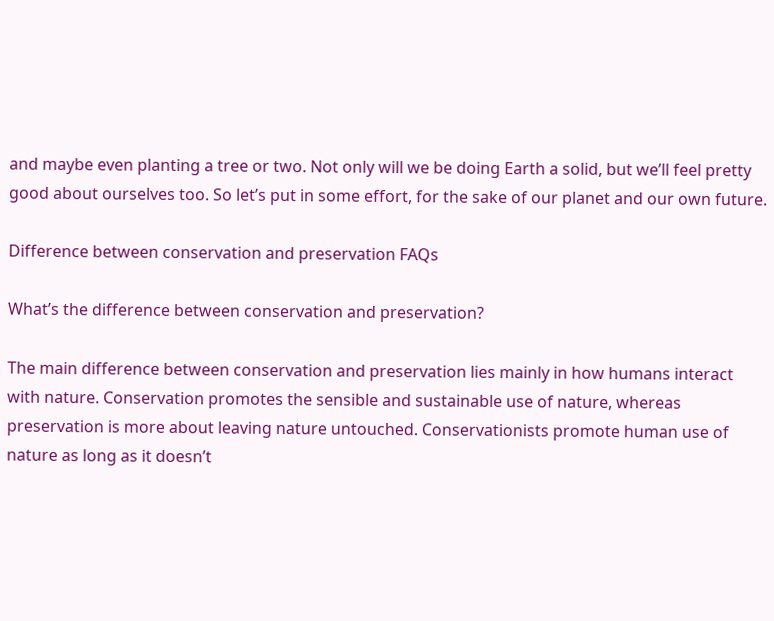and maybe even planting a tree or two. Not only will we be doing Earth a solid, but we’ll feel pretty good about ourselves too. So let’s put in some effort, for the sake of our planet and our own future.

Difference between conservation and preservation FAQs

What’s the difference between conservation and preservation?

The main difference between conservation and preservation lies mainly in how humans interact with nature. Conservation promotes the sensible and sustainable use of nature, whereas preservation is more about leaving nature untouched. Conservationists promote human use of nature as long as it doesn’t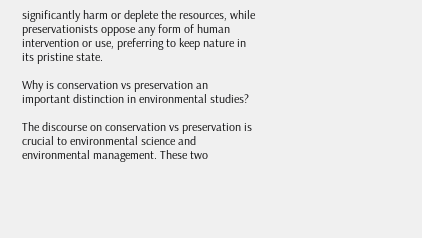significantly harm or deplete the resources, while preservationists oppose any form of human intervention or use, preferring to keep nature in its pristine state.

Why is conservation vs preservation an important distinction in environmental studies?

The discourse on conservation vs preservation is crucial to environmental science and environmental management. These two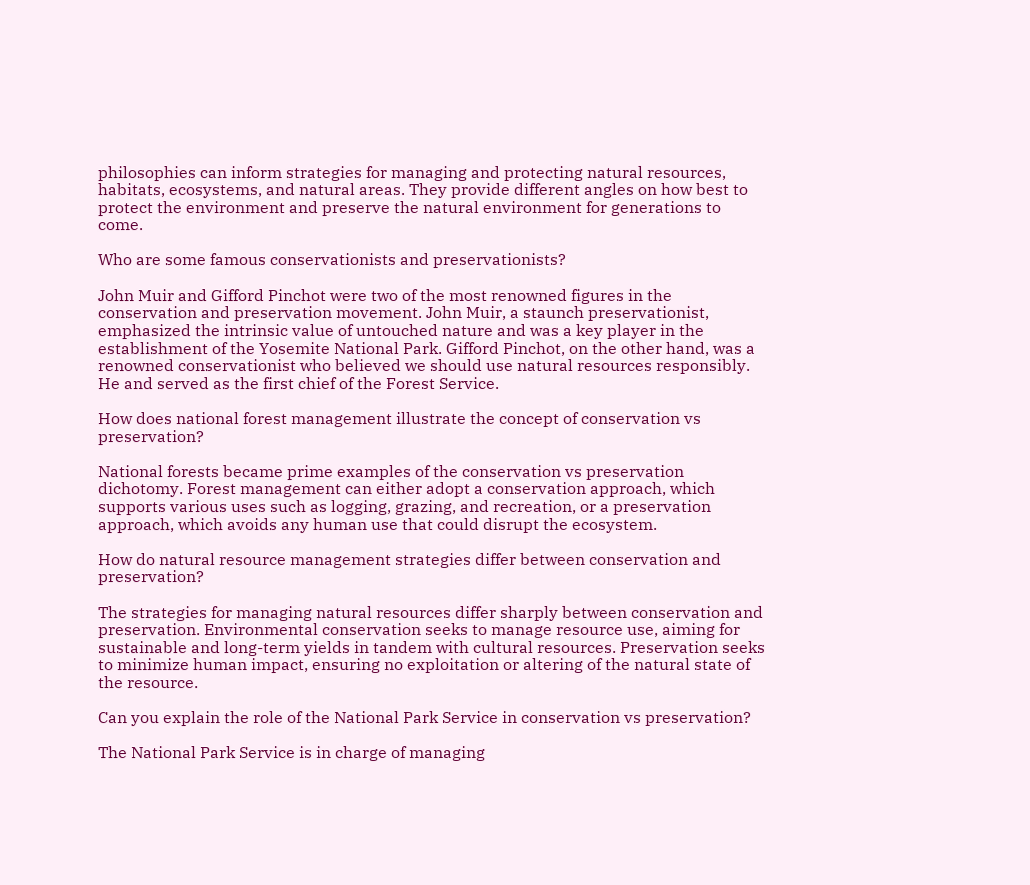philosophies can inform strategies for managing and protecting natural resources, habitats, ecosystems, and natural areas. They provide different angles on how best to protect the environment and preserve the natural environment for generations to come.

Who are some famous conservationists and preservationists?

John Muir and Gifford Pinchot were two of the most renowned figures in the conservation and preservation movement. John Muir, a staunch preservationist, emphasized the intrinsic value of untouched nature and was a key player in the establishment of the Yosemite National Park. Gifford Pinchot, on the other hand, was a renowned conservationist who believed we should use natural resources responsibly. He and served as the first chief of the Forest Service.

How does national forest management illustrate the concept of conservation vs preservation?

National forests became prime examples of the conservation vs preservation dichotomy. Forest management can either adopt a conservation approach, which supports various uses such as logging, grazing, and recreation, or a preservation approach, which avoids any human use that could disrupt the ecosystem.

How do natural resource management strategies differ between conservation and preservation?

The strategies for managing natural resources differ sharply between conservation and preservation. Environmental conservation seeks to manage resource use, aiming for sustainable and long-term yields in tandem with cultural resources. Preservation seeks to minimize human impact, ensuring no exploitation or altering of the natural state of the resource.

Can you explain the role of the National Park Service in conservation vs preservation?

The National Park Service is in charge of managing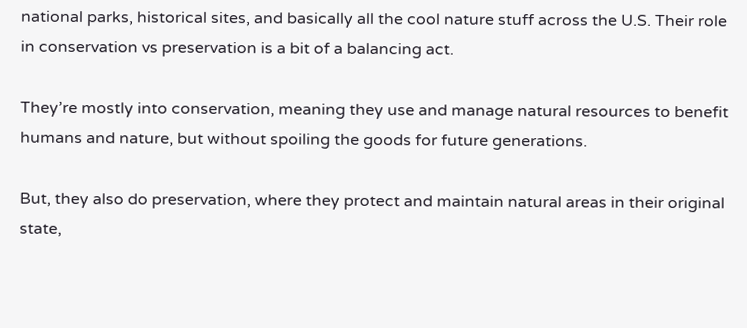national parks, historical sites, and basically all the cool nature stuff across the U.S. Their role in conservation vs preservation is a bit of a balancing act.

They’re mostly into conservation, meaning they use and manage natural resources to benefit humans and nature, but without spoiling the goods for future generations.

But, they also do preservation, where they protect and maintain natural areas in their original state,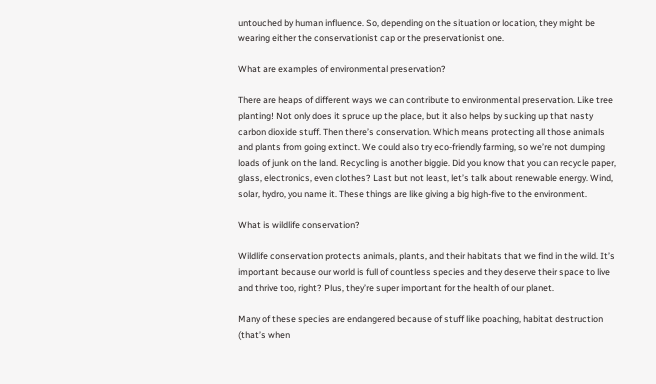untouched by human influence. So, depending on the situation or location, they might be wearing either the conservationist cap or the preservationist one.

What are examples of environmental preservation?

There are heaps of different ways we can contribute to environmental preservation. Like tree planting! Not only does it spruce up the place, but it also helps by sucking up that nasty carbon dioxide stuff. Then there’s conservation. Which means protecting all those animals and plants from going extinct. We could also try eco-friendly farming, so we’re not dumping loads of junk on the land. Recycling is another biggie. Did you know that you can recycle paper, glass, electronics, even clothes? Last but not least, let’s talk about renewable energy. Wind, solar, hydro, you name it. These things are like giving a big high-five to the environment.

What is wildlife conservation?

Wildlife conservation protects animals, plants, and their habitats that we find in the wild. It’s important because our world is full of countless species and they deserve their space to live and thrive too, right? Plus, they’re super important for the health of our planet.

Many of these species are endangered because of stuff like poaching, habitat destruction (that’s when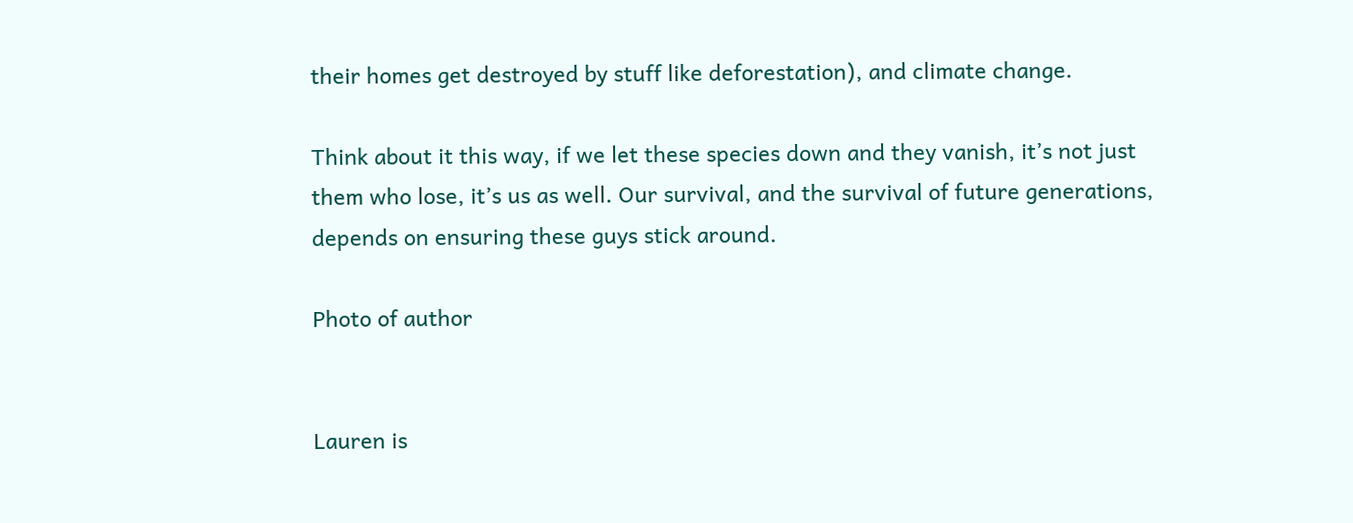their homes get destroyed by stuff like deforestation), and climate change.

Think about it this way, if we let these species down and they vanish, it’s not just them who lose, it’s us as well. Our survival, and the survival of future generations, depends on ensuring these guys stick around.

Photo of author


Lauren is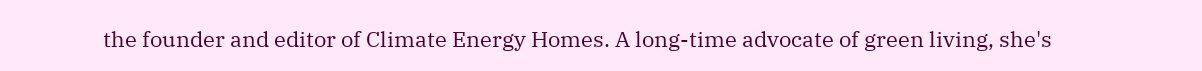the founder and editor of Climate Energy Homes. A long-time advocate of green living, she's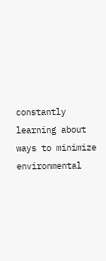constantly learning about ways to minimize environmental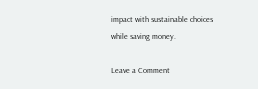impact with sustainable choices while saving money.

Leave a Comment